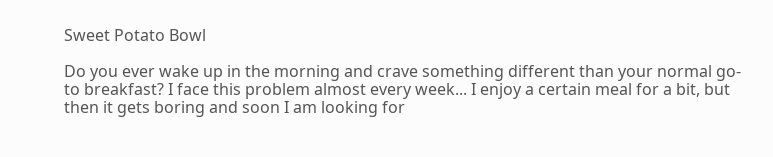Sweet Potato Bowl

Do you ever wake up in the morning and crave something different than your normal go-to breakfast? I face this problem almost every week... I enjoy a certain meal for a bit, but then it gets boring and soon I am looking for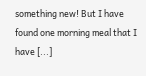something new! But I have found one morning meal that I have [...]